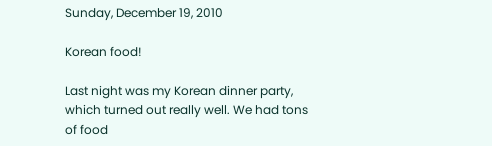Sunday, December 19, 2010

Korean food!

Last night was my Korean dinner party, which turned out really well. We had tons of food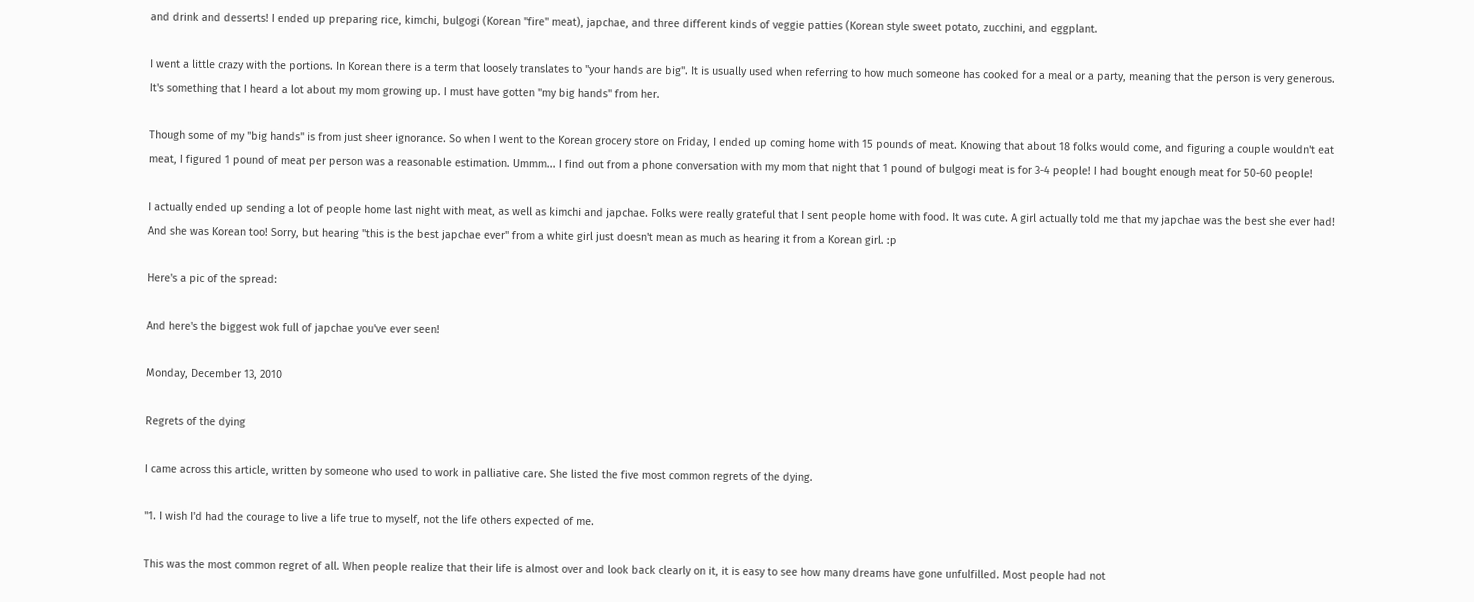and drink and desserts! I ended up preparing rice, kimchi, bulgogi (Korean "fire" meat), japchae, and three different kinds of veggie patties (Korean style sweet potato, zucchini, and eggplant.

I went a little crazy with the portions. In Korean there is a term that loosely translates to "your hands are big". It is usually used when referring to how much someone has cooked for a meal or a party, meaning that the person is very generous. It's something that I heard a lot about my mom growing up. I must have gotten "my big hands" from her.

Though some of my "big hands" is from just sheer ignorance. So when I went to the Korean grocery store on Friday, I ended up coming home with 15 pounds of meat. Knowing that about 18 folks would come, and figuring a couple wouldn't eat meat, I figured 1 pound of meat per person was a reasonable estimation. Ummm... I find out from a phone conversation with my mom that night that 1 pound of bulgogi meat is for 3-4 people! I had bought enough meat for 50-60 people!

I actually ended up sending a lot of people home last night with meat, as well as kimchi and japchae. Folks were really grateful that I sent people home with food. It was cute. A girl actually told me that my japchae was the best she ever had! And she was Korean too! Sorry, but hearing "this is the best japchae ever" from a white girl just doesn't mean as much as hearing it from a Korean girl. :p

Here's a pic of the spread:

And here's the biggest wok full of japchae you've ever seen!

Monday, December 13, 2010

Regrets of the dying

I came across this article, written by someone who used to work in palliative care. She listed the five most common regrets of the dying.

"1. I wish I'd had the courage to live a life true to myself, not the life others expected of me.

This was the most common regret of all. When people realize that their life is almost over and look back clearly on it, it is easy to see how many dreams have gone unfulfilled. Most people had not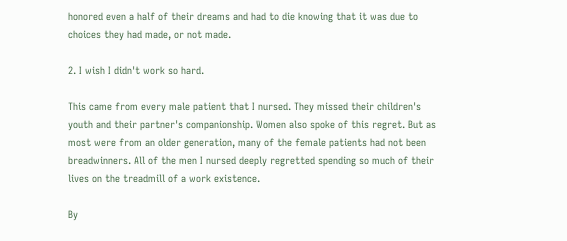honored even a half of their dreams and had to die knowing that it was due to choices they had made, or not made.

2. I wish I didn't work so hard.

This came from every male patient that I nursed. They missed their children's youth and their partner's companionship. Women also spoke of this regret. But as most were from an older generation, many of the female patients had not been breadwinners. All of the men I nursed deeply regretted spending so much of their lives on the treadmill of a work existence.

By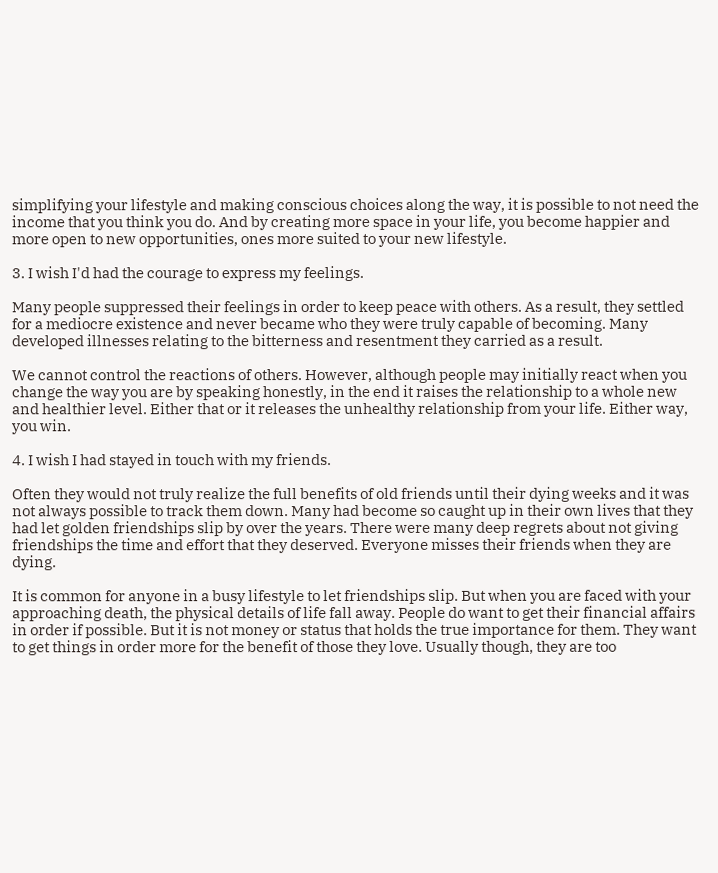simplifying your lifestyle and making conscious choices along the way, it is possible to not need the income that you think you do. And by creating more space in your life, you become happier and more open to new opportunities, ones more suited to your new lifestyle.

3. I wish I'd had the courage to express my feelings.

Many people suppressed their feelings in order to keep peace with others. As a result, they settled for a mediocre existence and never became who they were truly capable of becoming. Many developed illnesses relating to the bitterness and resentment they carried as a result.

We cannot control the reactions of others. However, although people may initially react when you change the way you are by speaking honestly, in the end it raises the relationship to a whole new and healthier level. Either that or it releases the unhealthy relationship from your life. Either way, you win.

4. I wish I had stayed in touch with my friends.

Often they would not truly realize the full benefits of old friends until their dying weeks and it was not always possible to track them down. Many had become so caught up in their own lives that they had let golden friendships slip by over the years. There were many deep regrets about not giving friendships the time and effort that they deserved. Everyone misses their friends when they are dying.

It is common for anyone in a busy lifestyle to let friendships slip. But when you are faced with your approaching death, the physical details of life fall away. People do want to get their financial affairs in order if possible. But it is not money or status that holds the true importance for them. They want to get things in order more for the benefit of those they love. Usually though, they are too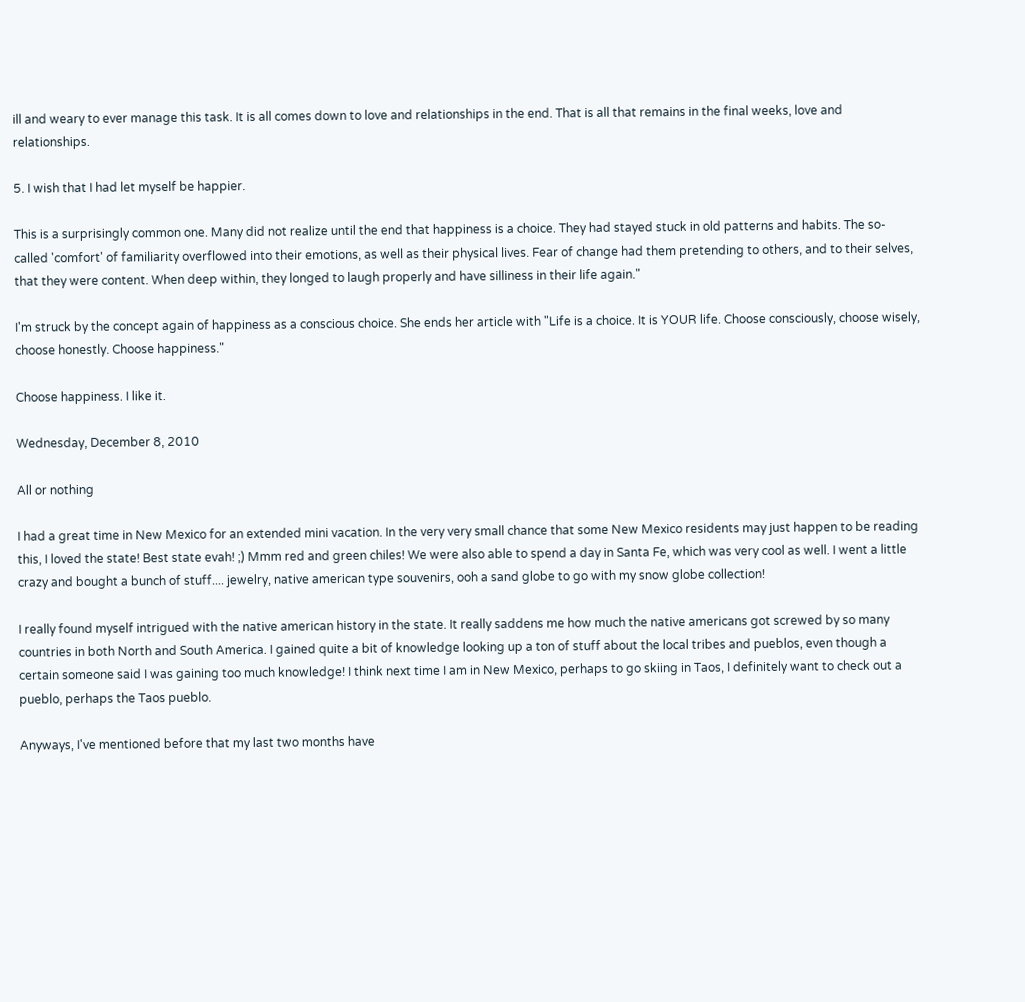ill and weary to ever manage this task. It is all comes down to love and relationships in the end. That is all that remains in the final weeks, love and relationships.

5. I wish that I had let myself be happier.

This is a surprisingly common one. Many did not realize until the end that happiness is a choice. They had stayed stuck in old patterns and habits. The so-called 'comfort' of familiarity overflowed into their emotions, as well as their physical lives. Fear of change had them pretending to others, and to their selves, that they were content. When deep within, they longed to laugh properly and have silliness in their life again."

I'm struck by the concept again of happiness as a conscious choice. She ends her article with "Life is a choice. It is YOUR life. Choose consciously, choose wisely, choose honestly. Choose happiness."

Choose happiness. I like it.

Wednesday, December 8, 2010

All or nothing

I had a great time in New Mexico for an extended mini vacation. In the very very small chance that some New Mexico residents may just happen to be reading this, I loved the state! Best state evah! ;) Mmm red and green chiles! We were also able to spend a day in Santa Fe, which was very cool as well. I went a little crazy and bought a bunch of stuff.... jewelry, native american type souvenirs, ooh a sand globe to go with my snow globe collection!

I really found myself intrigued with the native american history in the state. It really saddens me how much the native americans got screwed by so many countries in both North and South America. I gained quite a bit of knowledge looking up a ton of stuff about the local tribes and pueblos, even though a certain someone said I was gaining too much knowledge! I think next time I am in New Mexico, perhaps to go skiing in Taos, I definitely want to check out a pueblo, perhaps the Taos pueblo.

Anyways, I've mentioned before that my last two months have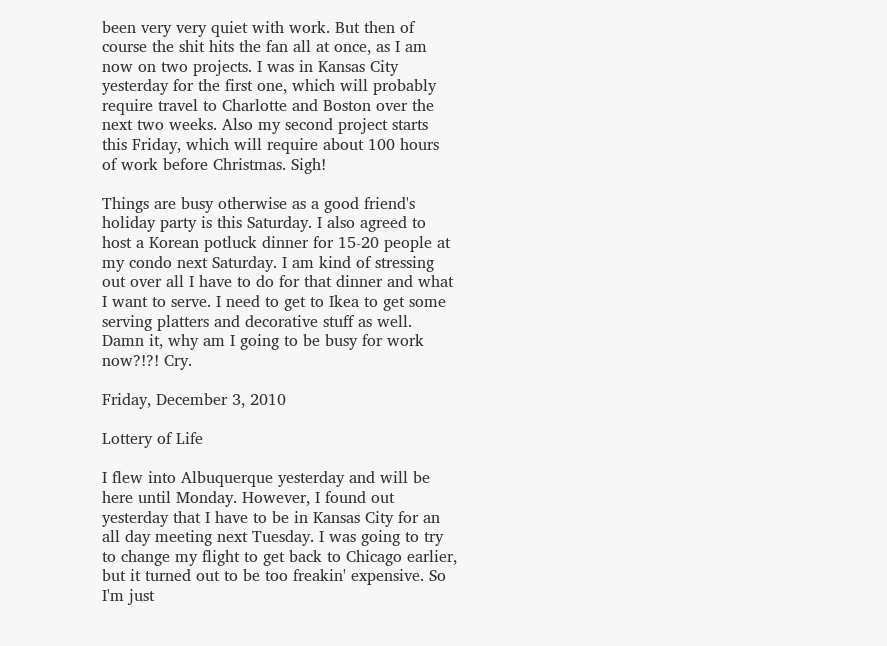been very very quiet with work. But then of course the shit hits the fan all at once, as I am now on two projects. I was in Kansas City yesterday for the first one, which will probably require travel to Charlotte and Boston over the next two weeks. Also my second project starts this Friday, which will require about 100 hours of work before Christmas. Sigh!

Things are busy otherwise as a good friend's holiday party is this Saturday. I also agreed to host a Korean potluck dinner for 15-20 people at my condo next Saturday. I am kind of stressing out over all I have to do for that dinner and what I want to serve. I need to get to Ikea to get some serving platters and decorative stuff as well. Damn it, why am I going to be busy for work now?!?! Cry.

Friday, December 3, 2010

Lottery of Life

I flew into Albuquerque yesterday and will be here until Monday. However, I found out yesterday that I have to be in Kansas City for an all day meeting next Tuesday. I was going to try to change my flight to get back to Chicago earlier, but it turned out to be too freakin' expensive. So I'm just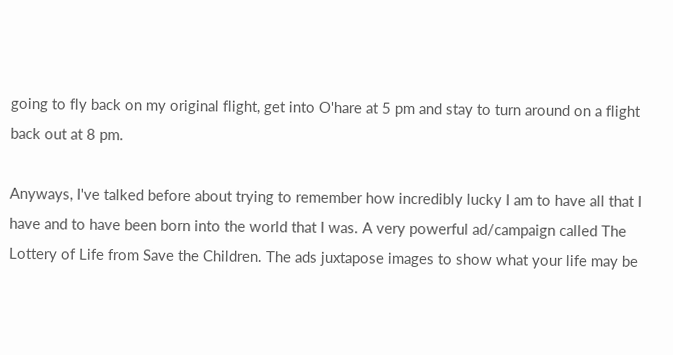going to fly back on my original flight, get into O'hare at 5 pm and stay to turn around on a flight back out at 8 pm.

Anyways, I've talked before about trying to remember how incredibly lucky I am to have all that I have and to have been born into the world that I was. A very powerful ad/campaign called The Lottery of Life from Save the Children. The ads juxtapose images to show what your life may be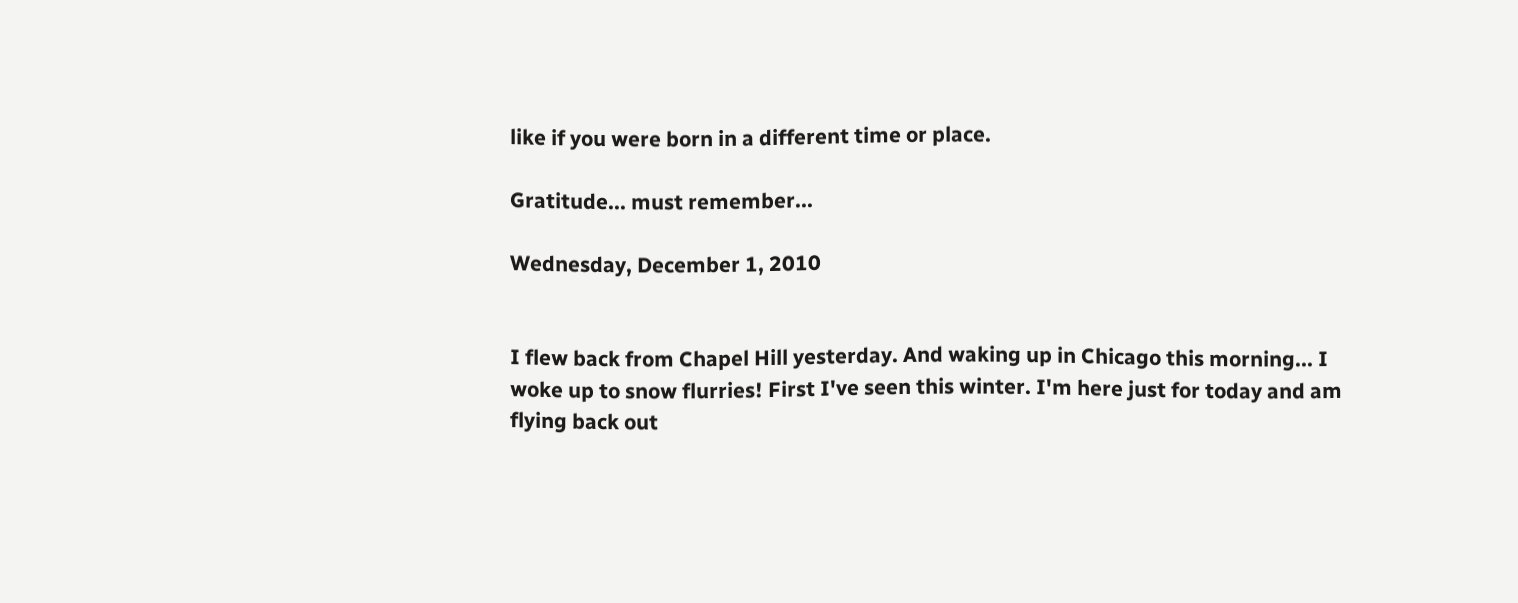like if you were born in a different time or place.

Gratitude... must remember...

Wednesday, December 1, 2010


I flew back from Chapel Hill yesterday. And waking up in Chicago this morning... I woke up to snow flurries! First I've seen this winter. I'm here just for today and am flying back out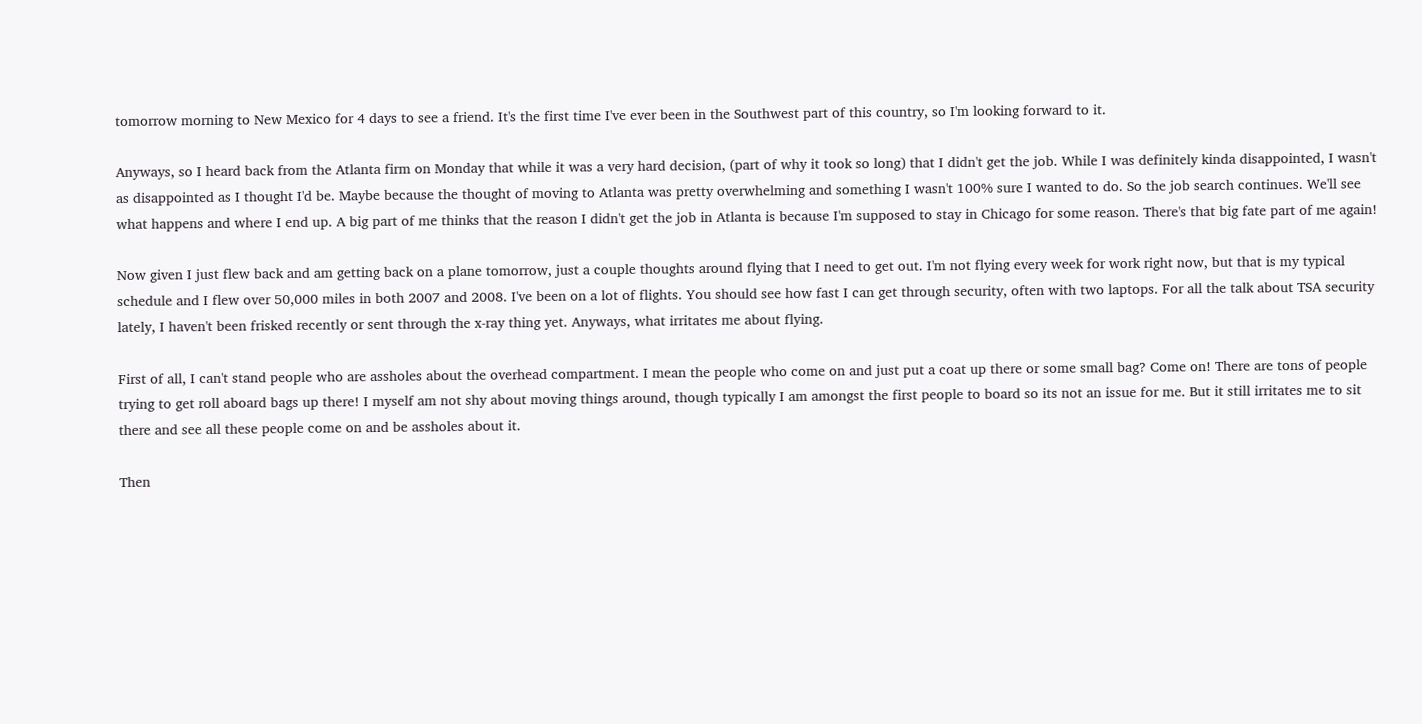tomorrow morning to New Mexico for 4 days to see a friend. It's the first time I've ever been in the Southwest part of this country, so I'm looking forward to it.

Anyways, so I heard back from the Atlanta firm on Monday that while it was a very hard decision, (part of why it took so long) that I didn't get the job. While I was definitely kinda disappointed, I wasn't as disappointed as I thought I'd be. Maybe because the thought of moving to Atlanta was pretty overwhelming and something I wasn't 100% sure I wanted to do. So the job search continues. We'll see what happens and where I end up. A big part of me thinks that the reason I didn't get the job in Atlanta is because I'm supposed to stay in Chicago for some reason. There's that big fate part of me again!

Now given I just flew back and am getting back on a plane tomorrow, just a couple thoughts around flying that I need to get out. I'm not flying every week for work right now, but that is my typical schedule and I flew over 50,000 miles in both 2007 and 2008. I've been on a lot of flights. You should see how fast I can get through security, often with two laptops. For all the talk about TSA security lately, I haven't been frisked recently or sent through the x-ray thing yet. Anyways, what irritates me about flying.

First of all, I can't stand people who are assholes about the overhead compartment. I mean the people who come on and just put a coat up there or some small bag? Come on! There are tons of people trying to get roll aboard bags up there! I myself am not shy about moving things around, though typically I am amongst the first people to board so its not an issue for me. But it still irritates me to sit there and see all these people come on and be assholes about it.

Then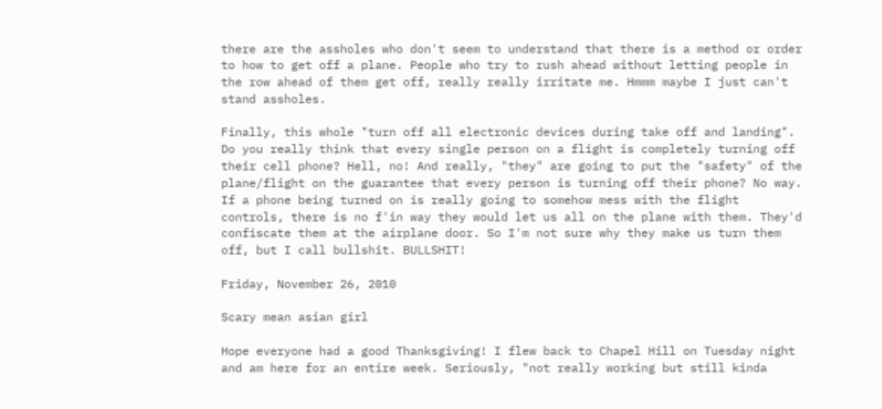there are the assholes who don't seem to understand that there is a method or order to how to get off a plane. People who try to rush ahead without letting people in the row ahead of them get off, really really irritate me. Hmmm maybe I just can't stand assholes.

Finally, this whole "turn off all electronic devices during take off and landing". Do you really think that every single person on a flight is completely turning off their cell phone? Hell, no! And really, "they" are going to put the "safety" of the plane/flight on the guarantee that every person is turning off their phone? No way. If a phone being turned on is really going to somehow mess with the flight controls, there is no f'in way they would let us all on the plane with them. They'd confiscate them at the airplane door. So I'm not sure why they make us turn them off, but I call bullshit. BULLSHIT!

Friday, November 26, 2010

Scary mean asian girl

Hope everyone had a good Thanksgiving! I flew back to Chapel Hill on Tuesday night and am here for an entire week. Seriously, "not really working but still kinda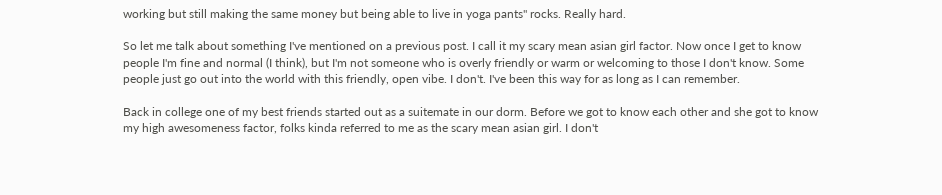working but still making the same money but being able to live in yoga pants" rocks. Really hard.

So let me talk about something I've mentioned on a previous post. I call it my scary mean asian girl factor. Now once I get to know people I'm fine and normal (I think), but I'm not someone who is overly friendly or warm or welcoming to those I don't know. Some people just go out into the world with this friendly, open vibe. I don't. I've been this way for as long as I can remember.

Back in college one of my best friends started out as a suitemate in our dorm. Before we got to know each other and she got to know my high awesomeness factor, folks kinda referred to me as the scary mean asian girl. I don't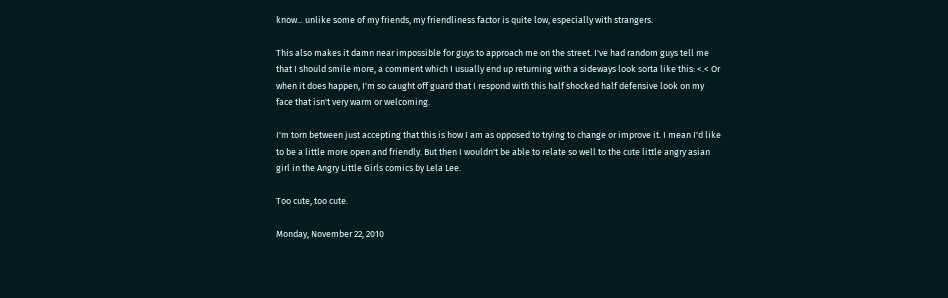know... unlike some of my friends, my friendliness factor is quite low, especially with strangers.

This also makes it damn near impossible for guys to approach me on the street. I've had random guys tell me that I should smile more, a comment which I usually end up returning with a sideways look sorta like this: <.< Or when it does happen, I'm so caught off guard that I respond with this half shocked half defensive look on my face that isn't very warm or welcoming.

I'm torn between just accepting that this is how I am as opposed to trying to change or improve it. I mean I'd like to be a little more open and friendly. But then I wouldn't be able to relate so well to the cute little angry asian girl in the Angry Little Girls comics by Lela Lee.

Too cute, too cute.

Monday, November 22, 2010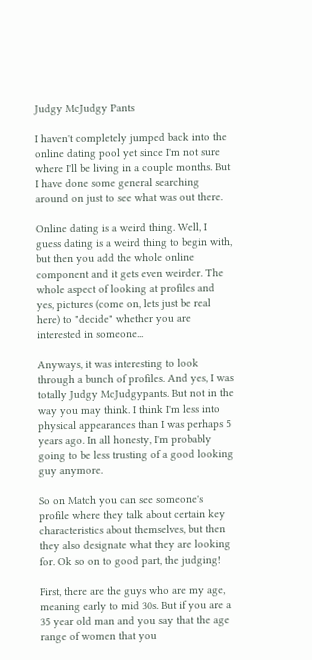Judgy McJudgy Pants

I haven't completely jumped back into the online dating pool yet since I'm not sure where I'll be living in a couple months. But I have done some general searching around on just to see what was out there.

Online dating is a weird thing. Well, I guess dating is a weird thing to begin with, but then you add the whole online component and it gets even weirder. The whole aspect of looking at profiles and yes, pictures (come on, lets just be real here) to "decide" whether you are interested in someone...

Anyways, it was interesting to look through a bunch of profiles. And yes, I was totally Judgy McJudgypants. But not in the way you may think. I think I'm less into physical appearances than I was perhaps 5 years ago. In all honesty, I'm probably going to be less trusting of a good looking guy anymore.

So on Match you can see someone's profile where they talk about certain key characteristics about themselves, but then they also designate what they are looking for. Ok so on to good part, the judging!

First, there are the guys who are my age, meaning early to mid 30s. But if you are a 35 year old man and you say that the age range of women that you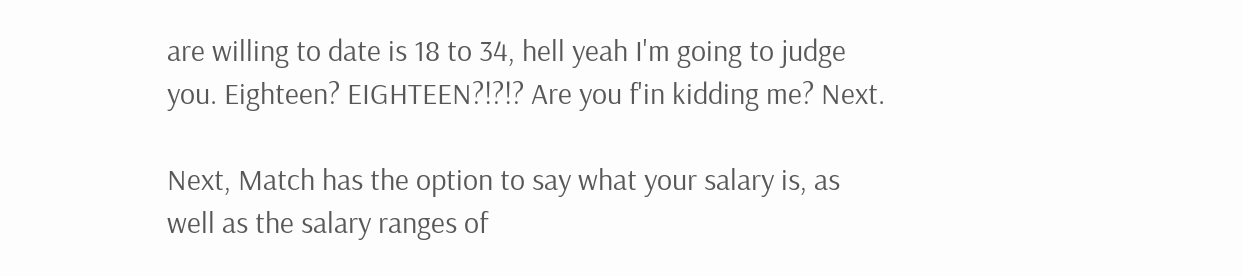are willing to date is 18 to 34, hell yeah I'm going to judge you. Eighteen? EIGHTEEN?!?!? Are you f'in kidding me? Next.

Next, Match has the option to say what your salary is, as well as the salary ranges of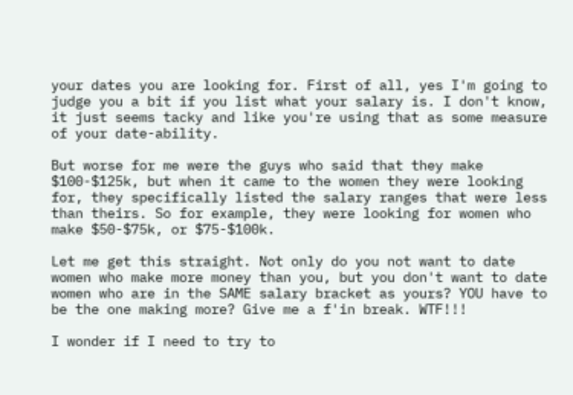your dates you are looking for. First of all, yes I'm going to judge you a bit if you list what your salary is. I don't know, it just seems tacky and like you're using that as some measure of your date-ability.

But worse for me were the guys who said that they make $100-$125k, but when it came to the women they were looking for, they specifically listed the salary ranges that were less than theirs. So for example, they were looking for women who make $50-$75k, or $75-$100k.

Let me get this straight. Not only do you not want to date women who make more money than you, but you don't want to date women who are in the SAME salary bracket as yours? YOU have to be the one making more? Give me a f'in break. WTF!!!

I wonder if I need to try to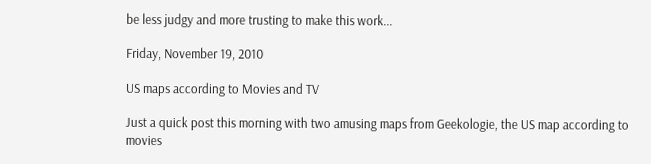be less judgy and more trusting to make this work...

Friday, November 19, 2010

US maps according to Movies and TV

Just a quick post this morning with two amusing maps from Geekologie, the US map according to movies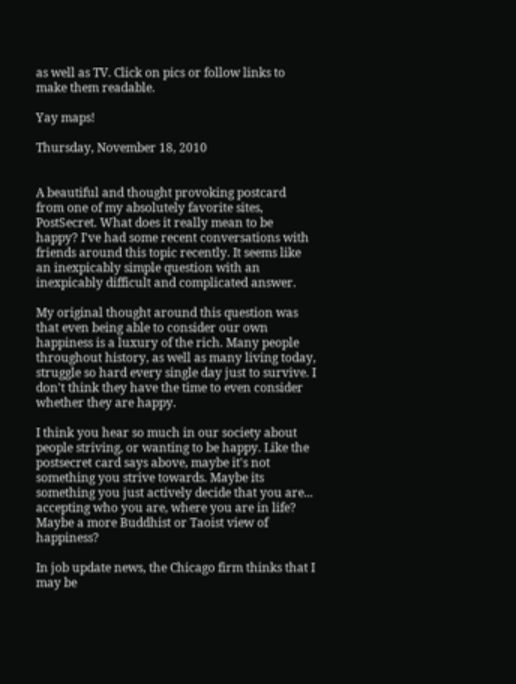as well as TV. Click on pics or follow links to make them readable.

Yay maps!

Thursday, November 18, 2010


A beautiful and thought provoking postcard from one of my absolutely favorite sites, PostSecret. What does it really mean to be happy? I've had some recent conversations with friends around this topic recently. It seems like an inexpicably simple question with an inexpicably difficult and complicated answer.

My original thought around this question was that even being able to consider our own happiness is a luxury of the rich. Many people throughout history, as well as many living today, struggle so hard every single day just to survive. I don't think they have the time to even consider whether they are happy.

I think you hear so much in our society about people striving, or wanting to be happy. Like the postsecret card says above, maybe it's not something you strive towards. Maybe its something you just actively decide that you are... accepting who you are, where you are in life? Maybe a more Buddhist or Taoist view of happiness?

In job update news, the Chicago firm thinks that I may be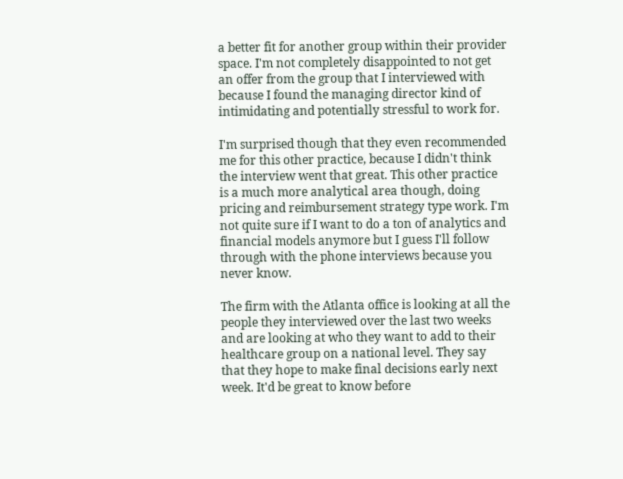a better fit for another group within their provider space. I'm not completely disappointed to not get an offer from the group that I interviewed with because I found the managing director kind of intimidating and potentially stressful to work for.

I'm surprised though that they even recommended me for this other practice, because I didn't think the interview went that great. This other practice is a much more analytical area though, doing pricing and reimbursement strategy type work. I'm not quite sure if I want to do a ton of analytics and financial models anymore but I guess I'll follow through with the phone interviews because you never know.

The firm with the Atlanta office is looking at all the people they interviewed over the last two weeks and are looking at who they want to add to their healthcare group on a national level. They say that they hope to make final decisions early next week. It'd be great to know before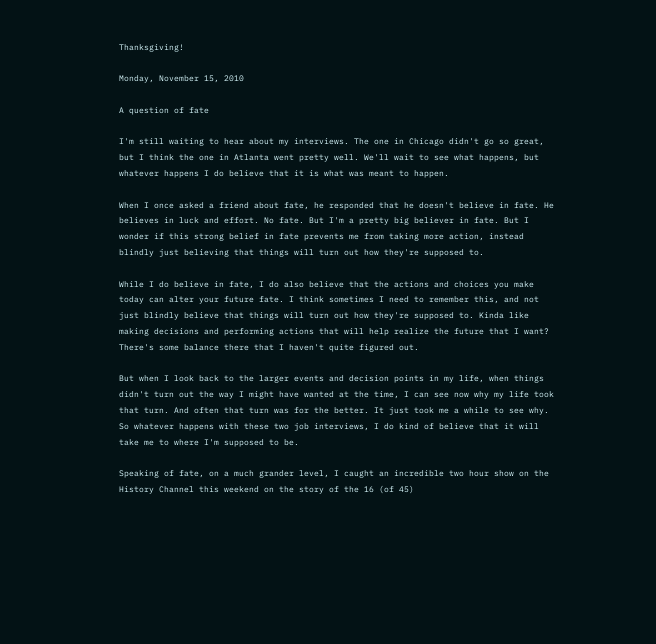Thanksgiving!

Monday, November 15, 2010

A question of fate

I'm still waiting to hear about my interviews. The one in Chicago didn't go so great, but I think the one in Atlanta went pretty well. We'll wait to see what happens, but whatever happens I do believe that it is what was meant to happen.

When I once asked a friend about fate, he responded that he doesn't believe in fate. He believes in luck and effort. No fate. But I'm a pretty big believer in fate. But I wonder if this strong belief in fate prevents me from taking more action, instead blindly just believing that things will turn out how they're supposed to.

While I do believe in fate, I do also believe that the actions and choices you make today can alter your future fate. I think sometimes I need to remember this, and not just blindly believe that things will turn out how they're supposed to. Kinda like making decisions and performing actions that will help realize the future that I want? There's some balance there that I haven't quite figured out.

But when I look back to the larger events and decision points in my life, when things didn't turn out the way I might have wanted at the time, I can see now why my life took that turn. And often that turn was for the better. It just took me a while to see why. So whatever happens with these two job interviews, I do kind of believe that it will take me to where I'm supposed to be.

Speaking of fate, on a much grander level, I caught an incredible two hour show on the History Channel this weekend on the story of the 16 (of 45)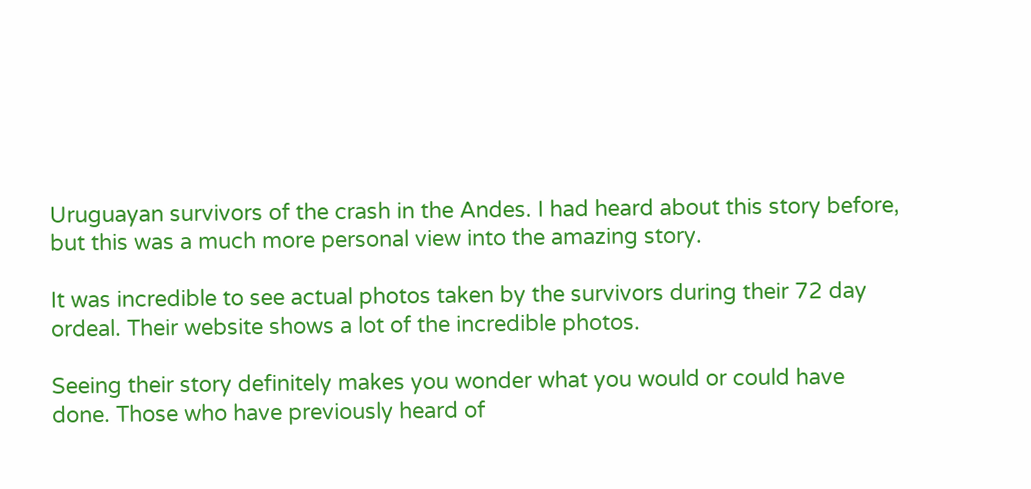Uruguayan survivors of the crash in the Andes. I had heard about this story before, but this was a much more personal view into the amazing story.

It was incredible to see actual photos taken by the survivors during their 72 day ordeal. Their website shows a lot of the incredible photos.

Seeing their story definitely makes you wonder what you would or could have done. Those who have previously heard of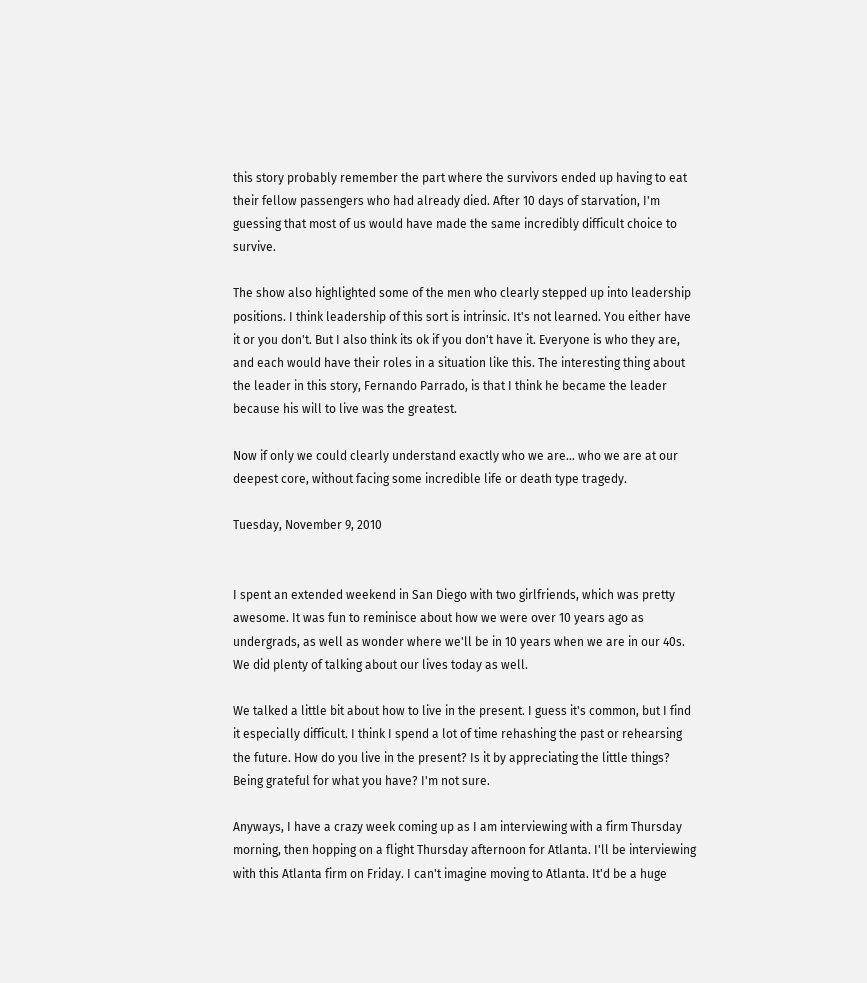this story probably remember the part where the survivors ended up having to eat their fellow passengers who had already died. After 10 days of starvation, I'm guessing that most of us would have made the same incredibly difficult choice to survive.

The show also highlighted some of the men who clearly stepped up into leadership positions. I think leadership of this sort is intrinsic. It's not learned. You either have it or you don't. But I also think its ok if you don't have it. Everyone is who they are, and each would have their roles in a situation like this. The interesting thing about the leader in this story, Fernando Parrado, is that I think he became the leader because his will to live was the greatest.

Now if only we could clearly understand exactly who we are... who we are at our deepest core, without facing some incredible life or death type tragedy.

Tuesday, November 9, 2010


I spent an extended weekend in San Diego with two girlfriends, which was pretty awesome. It was fun to reminisce about how we were over 10 years ago as undergrads, as well as wonder where we'll be in 10 years when we are in our 40s. We did plenty of talking about our lives today as well.

We talked a little bit about how to live in the present. I guess it's common, but I find it especially difficult. I think I spend a lot of time rehashing the past or rehearsing the future. How do you live in the present? Is it by appreciating the little things? Being grateful for what you have? I'm not sure.

Anyways, I have a crazy week coming up as I am interviewing with a firm Thursday morning, then hopping on a flight Thursday afternoon for Atlanta. I'll be interviewing with this Atlanta firm on Friday. I can't imagine moving to Atlanta. It'd be a huge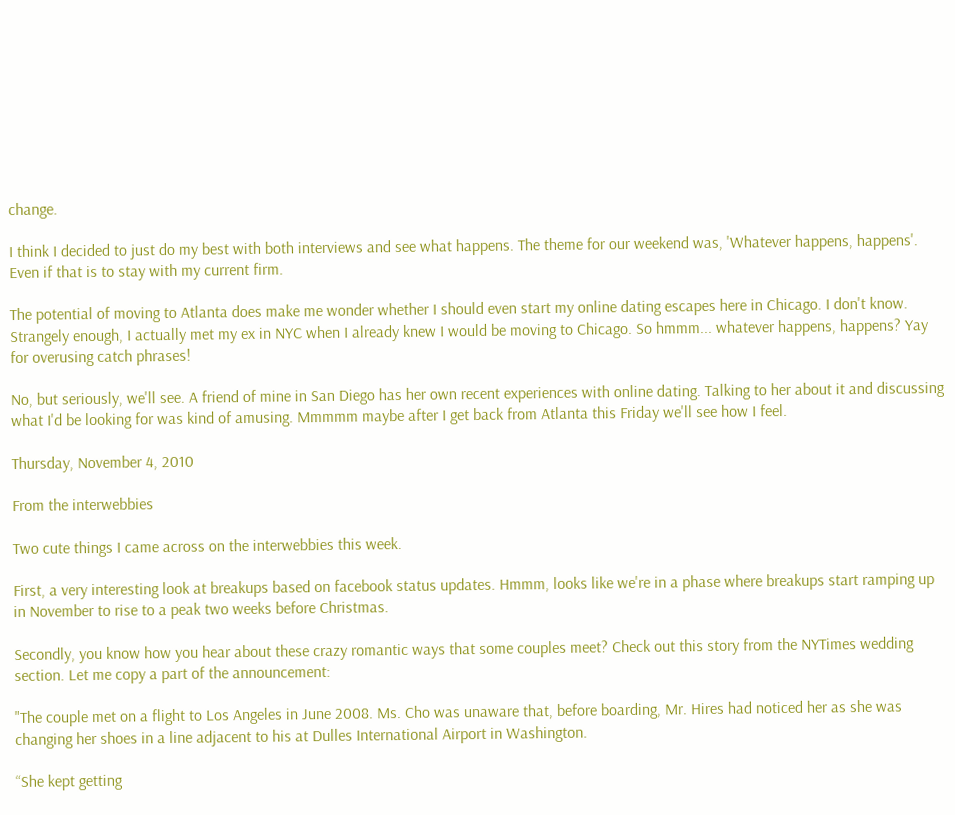change.

I think I decided to just do my best with both interviews and see what happens. The theme for our weekend was, 'Whatever happens, happens'. Even if that is to stay with my current firm.

The potential of moving to Atlanta does make me wonder whether I should even start my online dating escapes here in Chicago. I don't know. Strangely enough, I actually met my ex in NYC when I already knew I would be moving to Chicago. So hmmm... whatever happens, happens? Yay for overusing catch phrases!

No, but seriously, we'll see. A friend of mine in San Diego has her own recent experiences with online dating. Talking to her about it and discussing what I'd be looking for was kind of amusing. Mmmmm maybe after I get back from Atlanta this Friday we'll see how I feel.

Thursday, November 4, 2010

From the interwebbies

Two cute things I came across on the interwebbies this week.

First, a very interesting look at breakups based on facebook status updates. Hmmm, looks like we're in a phase where breakups start ramping up in November to rise to a peak two weeks before Christmas.

Secondly, you know how you hear about these crazy romantic ways that some couples meet? Check out this story from the NYTimes wedding section. Let me copy a part of the announcement:

"The couple met on a flight to Los Angeles in June 2008. Ms. Cho was unaware that, before boarding, Mr. Hires had noticed her as she was changing her shoes in a line adjacent to his at Dulles International Airport in Washington.

“She kept getting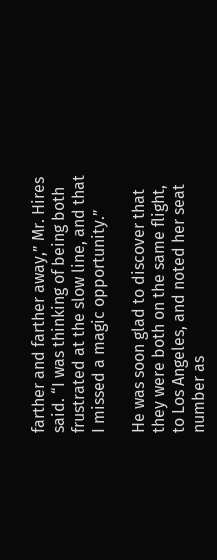farther and farther away,” Mr. Hires said. “I was thinking of being both frustrated at the slow line, and that I missed a magic opportunity.”

He was soon glad to discover that they were both on the same flight, to Los Angeles, and noted her seat number as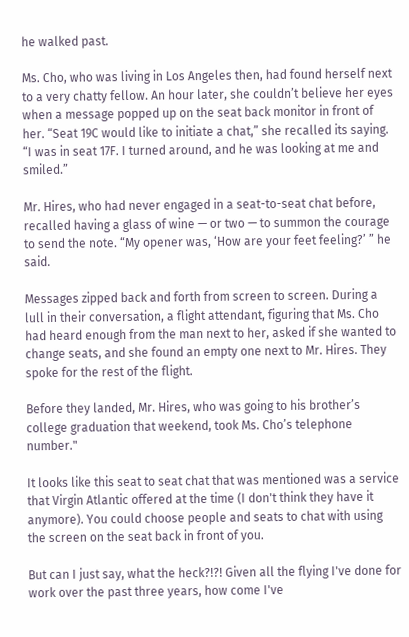he walked past.

Ms. Cho, who was living in Los Angeles then, had found herself next to a very chatty fellow. An hour later, she couldn’t believe her eyes when a message popped up on the seat back monitor in front of her. “Seat 19C would like to initiate a chat,” she recalled its saying. “I was in seat 17F. I turned around, and he was looking at me and smiled.”

Mr. Hires, who had never engaged in a seat-to-seat chat before, recalled having a glass of wine — or two — to summon the courage to send the note. “My opener was, ‘How are your feet feeling?’ ” he said.

Messages zipped back and forth from screen to screen. During a lull in their conversation, a flight attendant, figuring that Ms. Cho had heard enough from the man next to her, asked if she wanted to change seats, and she found an empty one next to Mr. Hires. They spoke for the rest of the flight.

Before they landed, Mr. Hires, who was going to his brother’s college graduation that weekend, took Ms. Cho’s telephone number."

It looks like this seat to seat chat that was mentioned was a service that Virgin Atlantic offered at the time (I don't think they have it anymore). You could choose people and seats to chat with using the screen on the seat back in front of you.

But can I just say, what the heck?!?! Given all the flying I've done for work over the past three years, how come I've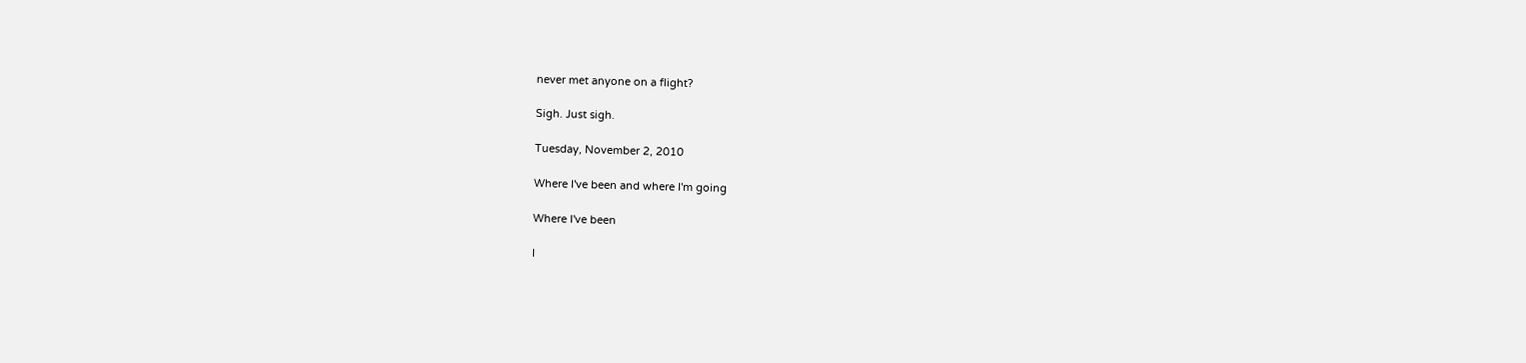never met anyone on a flight?

Sigh. Just sigh.

Tuesday, November 2, 2010

Where I've been and where I'm going

Where I've been

I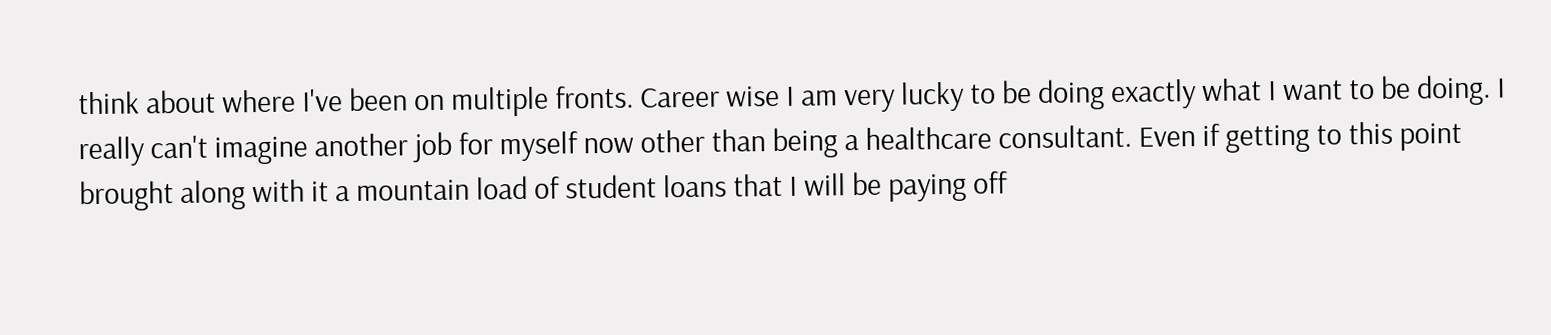think about where I've been on multiple fronts. Career wise I am very lucky to be doing exactly what I want to be doing. I really can't imagine another job for myself now other than being a healthcare consultant. Even if getting to this point brought along with it a mountain load of student loans that I will be paying off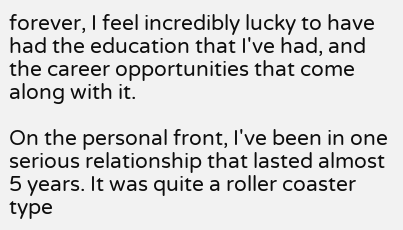forever, I feel incredibly lucky to have had the education that I've had, and the career opportunities that come along with it.

On the personal front, I've been in one serious relationship that lasted almost 5 years. It was quite a roller coaster type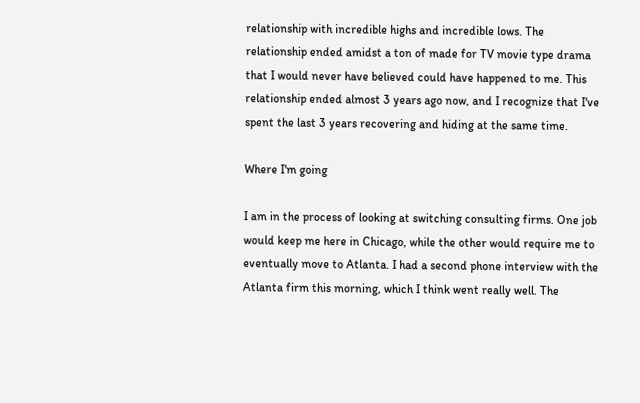relationship with incredible highs and incredible lows. The relationship ended amidst a ton of made for TV movie type drama that I would never have believed could have happened to me. This relationship ended almost 3 years ago now, and I recognize that I've spent the last 3 years recovering and hiding at the same time.

Where I'm going

I am in the process of looking at switching consulting firms. One job would keep me here in Chicago, while the other would require me to eventually move to Atlanta. I had a second phone interview with the Atlanta firm this morning, which I think went really well. The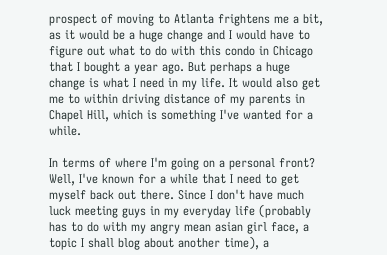prospect of moving to Atlanta frightens me a bit, as it would be a huge change and I would have to figure out what to do with this condo in Chicago that I bought a year ago. But perhaps a huge change is what I need in my life. It would also get me to within driving distance of my parents in Chapel Hill, which is something I've wanted for a while.

In terms of where I'm going on a personal front? Well, I've known for a while that I need to get myself back out there. Since I don't have much luck meeting guys in my everyday life (probably has to do with my angry mean asian girl face, a topic I shall blog about another time), a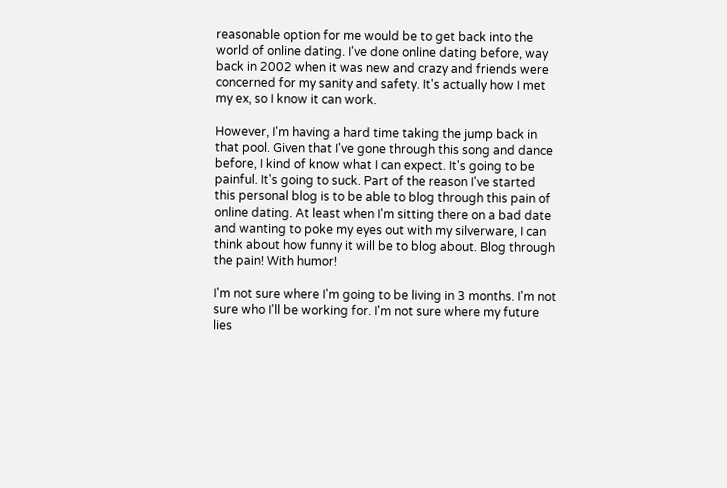reasonable option for me would be to get back into the world of online dating. I've done online dating before, way back in 2002 when it was new and crazy and friends were concerned for my sanity and safety. It's actually how I met my ex, so I know it can work.

However, I'm having a hard time taking the jump back in that pool. Given that I've gone through this song and dance before, I kind of know what I can expect. It's going to be painful. It's going to suck. Part of the reason I've started this personal blog is to be able to blog through this pain of online dating. At least when I'm sitting there on a bad date and wanting to poke my eyes out with my silverware, I can think about how funny it will be to blog about. Blog through the pain! With humor!

I'm not sure where I'm going to be living in 3 months. I'm not sure who I'll be working for. I'm not sure where my future lies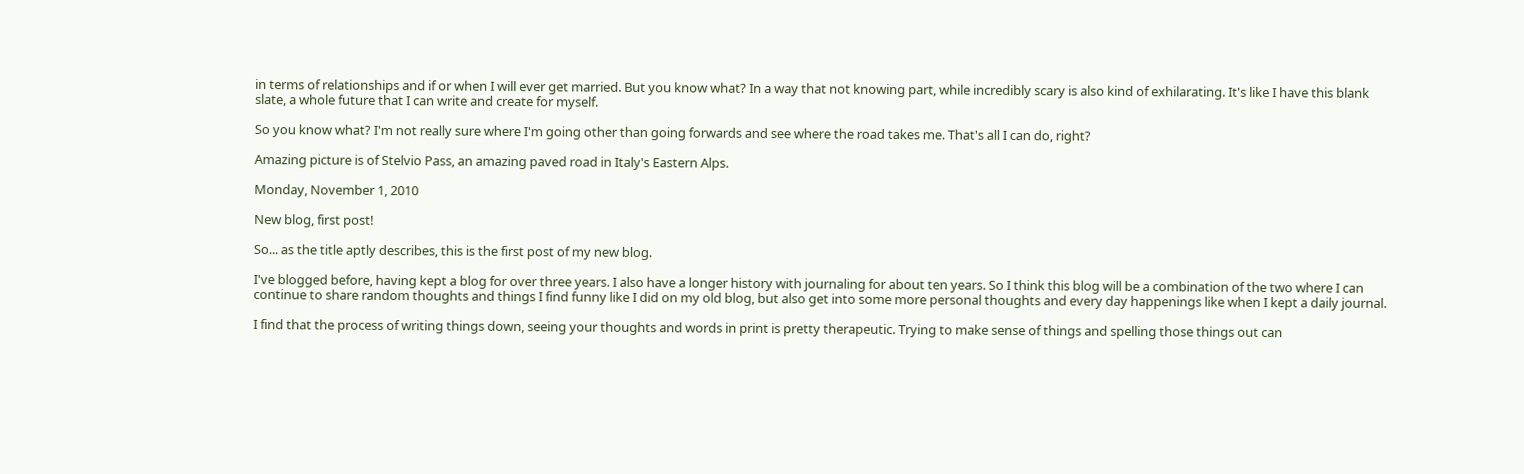in terms of relationships and if or when I will ever get married. But you know what? In a way that not knowing part, while incredibly scary is also kind of exhilarating. It's like I have this blank slate, a whole future that I can write and create for myself.

So you know what? I'm not really sure where I'm going other than going forwards and see where the road takes me. That's all I can do, right?

Amazing picture is of Stelvio Pass, an amazing paved road in Italy's Eastern Alps.

Monday, November 1, 2010

New blog, first post!

So... as the title aptly describes, this is the first post of my new blog.

I've blogged before, having kept a blog for over three years. I also have a longer history with journaling for about ten years. So I think this blog will be a combination of the two where I can continue to share random thoughts and things I find funny like I did on my old blog, but also get into some more personal thoughts and every day happenings like when I kept a daily journal.

I find that the process of writing things down, seeing your thoughts and words in print is pretty therapeutic. Trying to make sense of things and spelling those things out can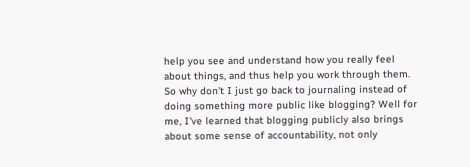help you see and understand how you really feel about things, and thus help you work through them. So why don't I just go back to journaling instead of doing something more public like blogging? Well for me, I've learned that blogging publicly also brings about some sense of accountability, not only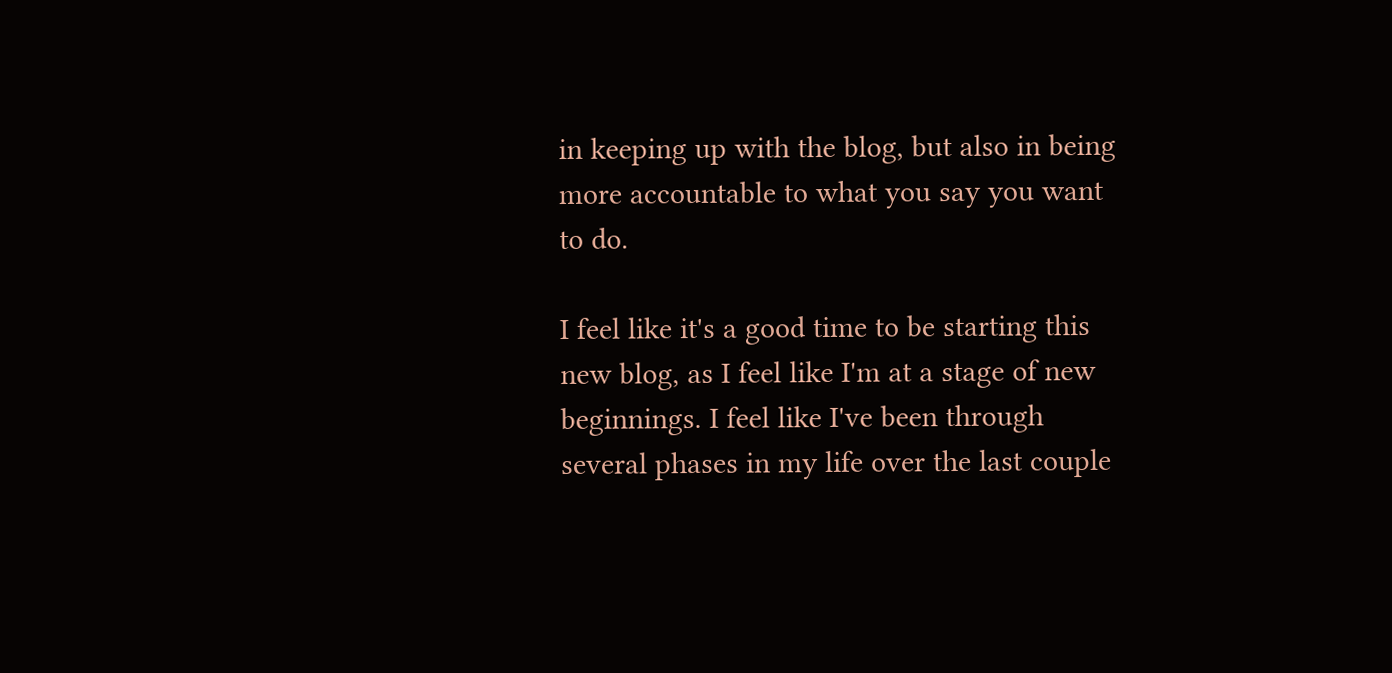in keeping up with the blog, but also in being more accountable to what you say you want to do.

I feel like it's a good time to be starting this new blog, as I feel like I'm at a stage of new beginnings. I feel like I've been through several phases in my life over the last couple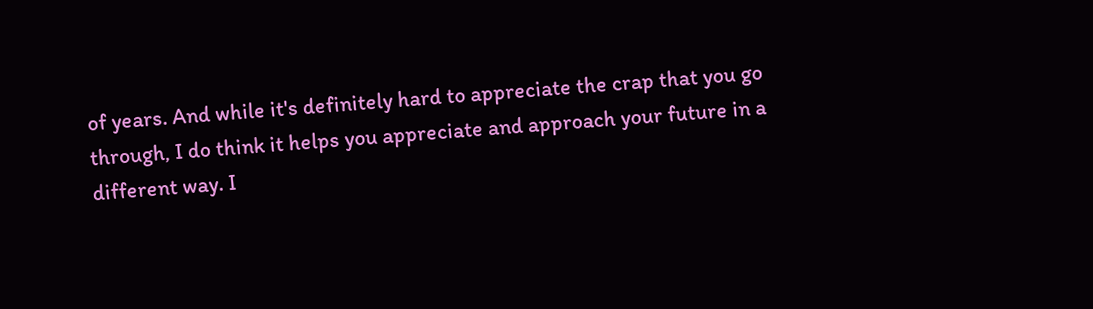of years. And while it's definitely hard to appreciate the crap that you go through, I do think it helps you appreciate and approach your future in a different way. I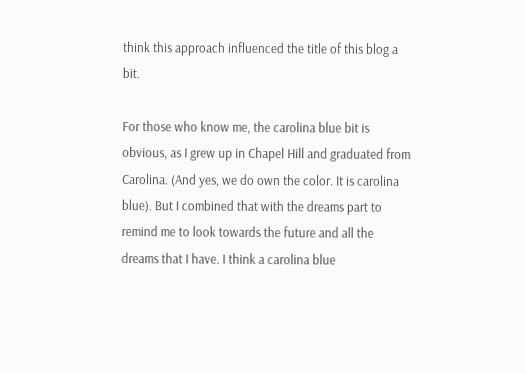think this approach influenced the title of this blog a bit.

For those who know me, the carolina blue bit is obvious, as I grew up in Chapel Hill and graduated from Carolina. (And yes, we do own the color. It is carolina blue). But I combined that with the dreams part to remind me to look towards the future and all the dreams that I have. I think a carolina blue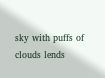sky with puffs of clouds lends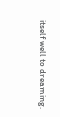itself well to dreaming.